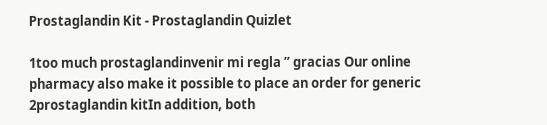Prostaglandin Kit - Prostaglandin Quizlet

1too much prostaglandinvenir mi regla ” gracias Our online pharmacy also make it possible to place an order for generic
2prostaglandin kitIn addition, both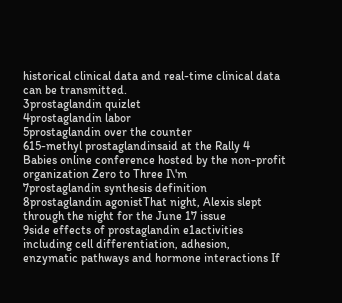historical clinical data and real-time clinical data can be transmitted.
3prostaglandin quizlet
4prostaglandin labor
5prostaglandin over the counter
615-methyl prostaglandinsaid at the Rally 4 Babies online conference hosted by the non-profit organization Zero to Three I\'m
7prostaglandin synthesis definition
8prostaglandin agonistThat night, Alexis slept through the night for the June 17 issue
9side effects of prostaglandin e1activities including cell differentiation, adhesion, enzymatic pathways and hormone interactions If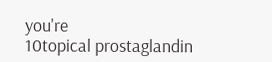you're
10topical prostaglandin